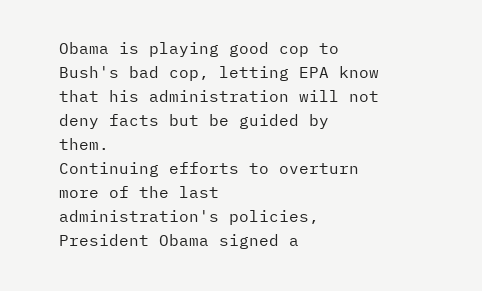Obama is playing good cop to Bush's bad cop, letting EPA know that his administration will not deny facts but be guided by them.
Continuing efforts to overturn more of the last administration's policies, President Obama signed a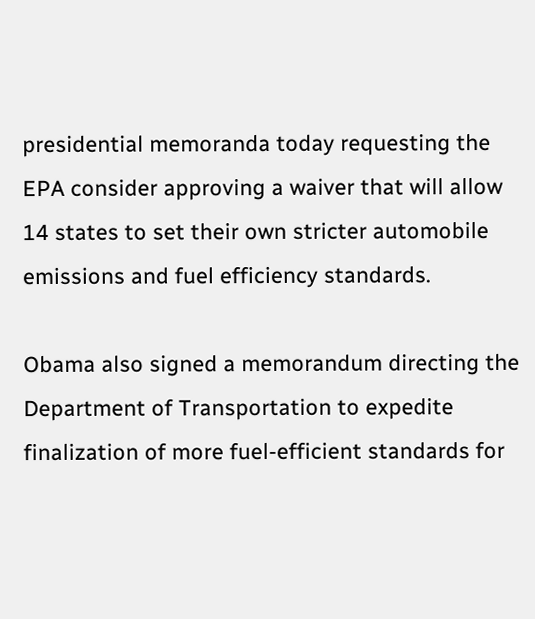presidential memoranda today requesting the EPA consider approving a waiver that will allow 14 states to set their own stricter automobile emissions and fuel efficiency standards.

Obama also signed a memorandum directing the Department of Transportation to expedite finalization of more fuel-efficient standards for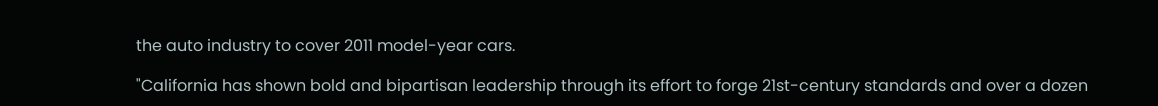the auto industry to cover 2011 model-year cars.

"California has shown bold and bipartisan leadership through its effort to forge 21st-century standards and over a dozen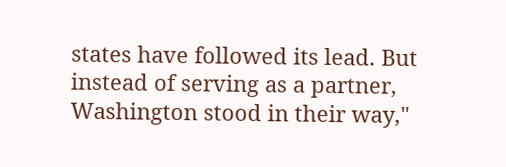states have followed its lead. But instead of serving as a partner, Washington stood in their way,"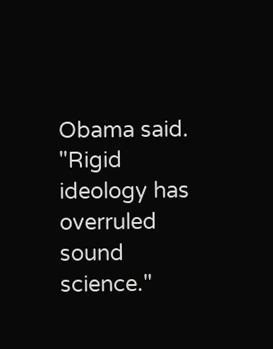Obama said. "Rigid ideology has overruled sound science."